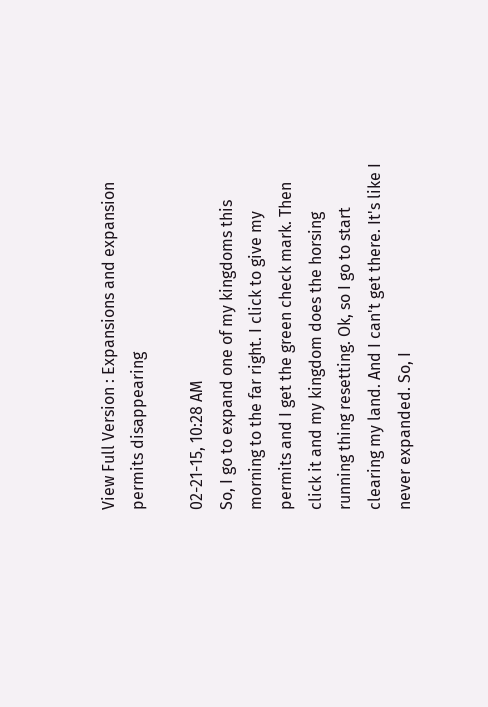View Full Version : Expansions and expansion permits disappearing

02-21-15, 10:28 AM
So, I go to expand one of my kingdoms this morning to the far right. I click to give my permits and I get the green check mark. Then click it and my kingdom does the horsing running thing resetting. Ok, so I go to start clearing my land. And I can't get there. It's like I never expanded. So, I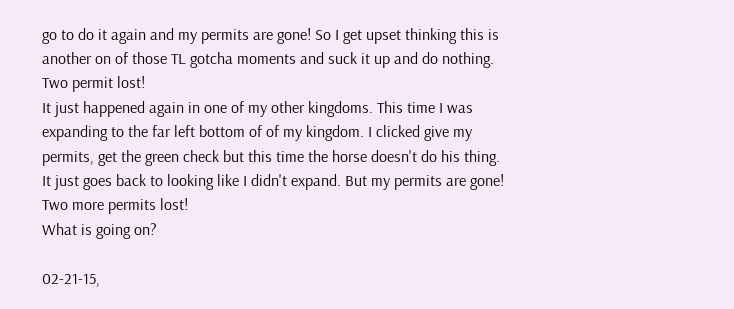go to do it again and my permits are gone! So I get upset thinking this is another on of those TL gotcha moments and suck it up and do nothing. Two permit lost!
It just happened again in one of my other kingdoms. This time I was expanding to the far left bottom of of my kingdom. I clicked give my permits, get the green check but this time the horse doesn't do his thing. It just goes back to looking like I didn't expand. But my permits are gone! Two more permits lost!
What is going on?

02-21-15,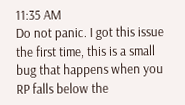11:35 AM
Do not panic. I got this issue the first time, this is a small bug that happens when you RP falls below the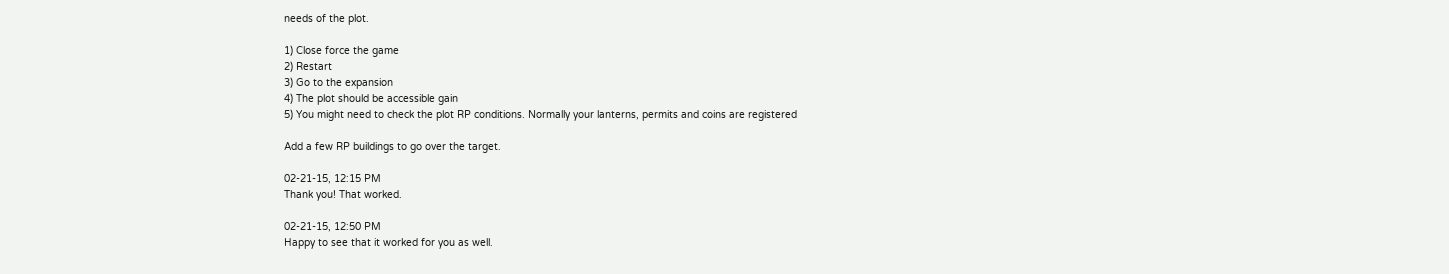needs of the plot.

1) Close force the game
2) Restart
3) Go to the expansion
4) The plot should be accessible gain
5) You might need to check the plot RP conditions. Normally your lanterns, permits and coins are registered

Add a few RP buildings to go over the target.

02-21-15, 12:15 PM
Thank you! That worked.

02-21-15, 12:50 PM
Happy to see that it worked for you as well.